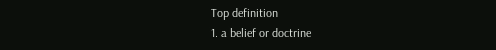Top definition
1. a belief or doctrine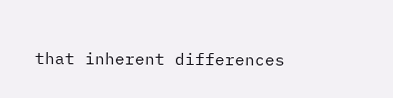that inherent differences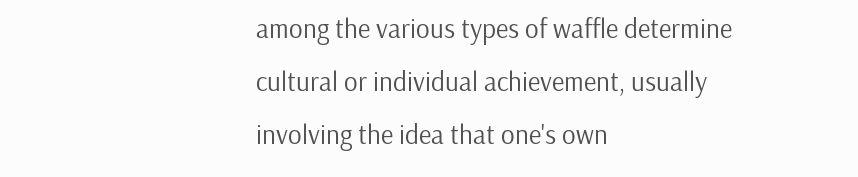among the various types of waffle determine cultural or individual achievement, usually involving the idea that one's own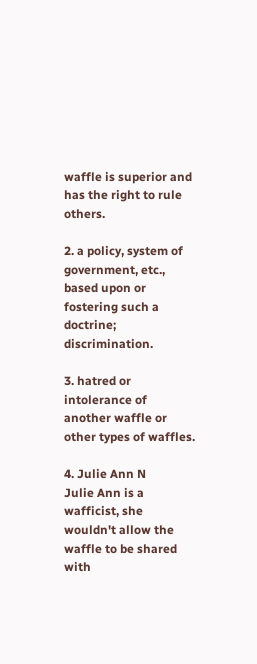waffle is superior and has the right to rule others.

2. a policy, system of government, etc., based upon or fostering such a doctrine; discrimination.

3. hatred or intolerance of another waffle or other types of waffles.

4. Julie Ann N
Julie Ann is a wafficist, she wouldn't allow the waffle to be shared with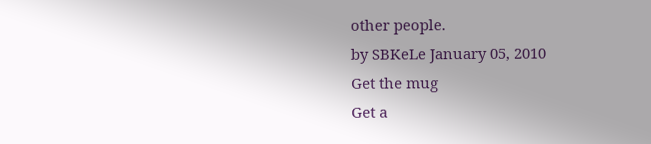other people.
by SBKeLe January 05, 2010
Get the mug
Get a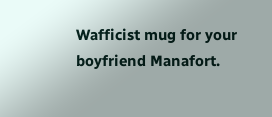Wafficist mug for your boyfriend Manafort.